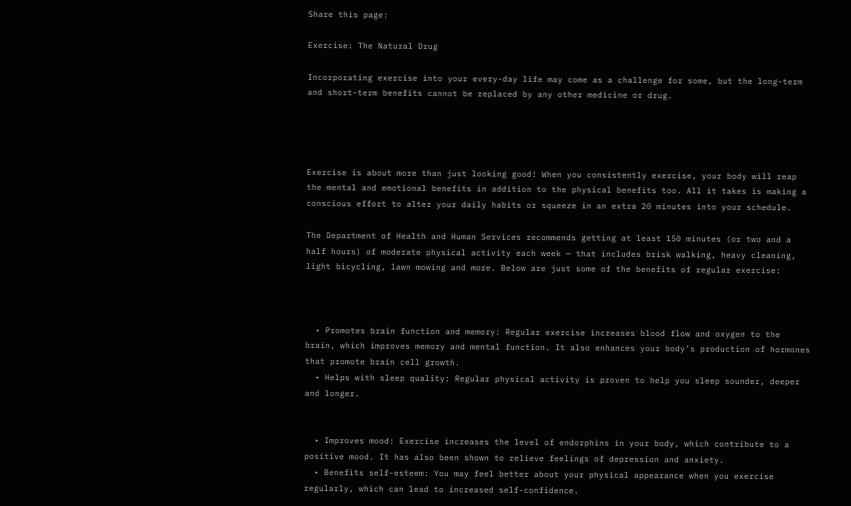Share this page:

Exercise: The Natural Drug

Incorporating exercise into your every-day life may come as a challenge for some, but the long-term and short-term benefits cannot be replaced by any other medicine or drug.




Exercise is about more than just looking good! When you consistently exercise, your body will reap the mental and emotional benefits in addition to the physical benefits too. All it takes is making a conscious effort to alter your daily habits or squeeze in an extra 20 minutes into your schedule.

The Department of Health and Human Services recommends getting at least 150 minutes (or two and a half hours) of moderate physical activity each week — that includes brisk walking, heavy cleaning, light bicycling, lawn mowing and more. Below are just some of the benefits of regular exercise:



  • Promotes brain function and memory: Regular exercise increases blood flow and oxygen to the brain, which improves memory and mental function. It also enhances your body’s production of hormones that promote brain cell growth.
  • Helps with sleep quality: Regular physical activity is proven to help you sleep sounder, deeper and longer.


  • Improves mood: Exercise increases the level of endorphins in your body, which contribute to a positive mood. It has also been shown to relieve feelings of depression and anxiety.
  • Benefits self-esteem: You may feel better about your physical appearance when you exercise regularly, which can lead to increased self-confidence.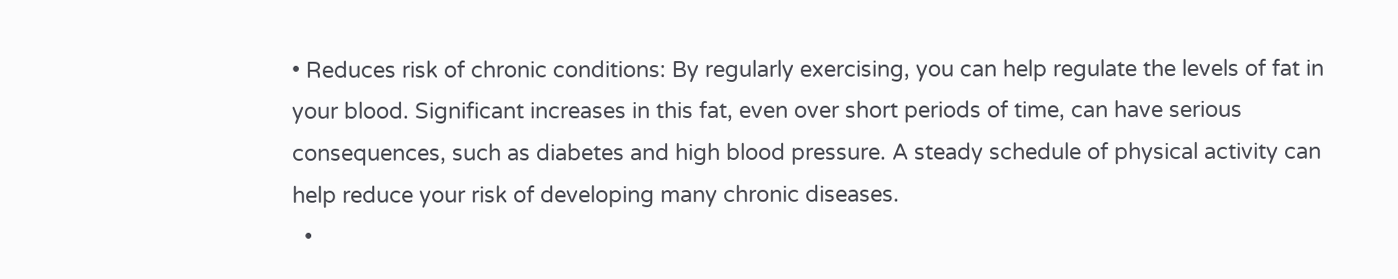• Reduces risk of chronic conditions: By regularly exercising, you can help regulate the levels of fat in your blood. Significant increases in this fat, even over short periods of time, can have serious consequences, such as diabetes and high blood pressure. A steady schedule of physical activity can help reduce your risk of developing many chronic diseases.
  •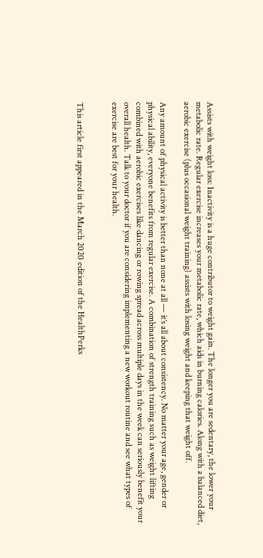Assists with weight loss: Inactivity is a huge contributor to weight gain. The longer you are sedentary, the lower your metabolic rate. Regular exercise increases your metabolic rate, which aids in burning calories. Along with a balanced diet, aerobic exercise (plus occasional weight training) assists with losing weight and keeping that weight off.

Any amount of physical activity is better than none at all — it’s all about consistency. No matter your age, gender or physical ability, everyone benefits from regular exercise. A combination of strength training such as weight lifting combined with aerobic exercises like dancing or rowing spread across multiple days in the week can seriously benefit your overall health. Talk to your doctor if you are considering implementing a new workout routine and see what types of exercise are best for your health.


This article first appeared in the March 2020 edition of the HealthPerks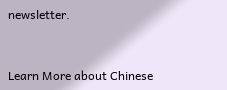newsletter.


Learn More about Chinese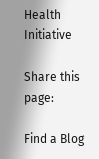Health Initiative

Share this page:

Find a Blog